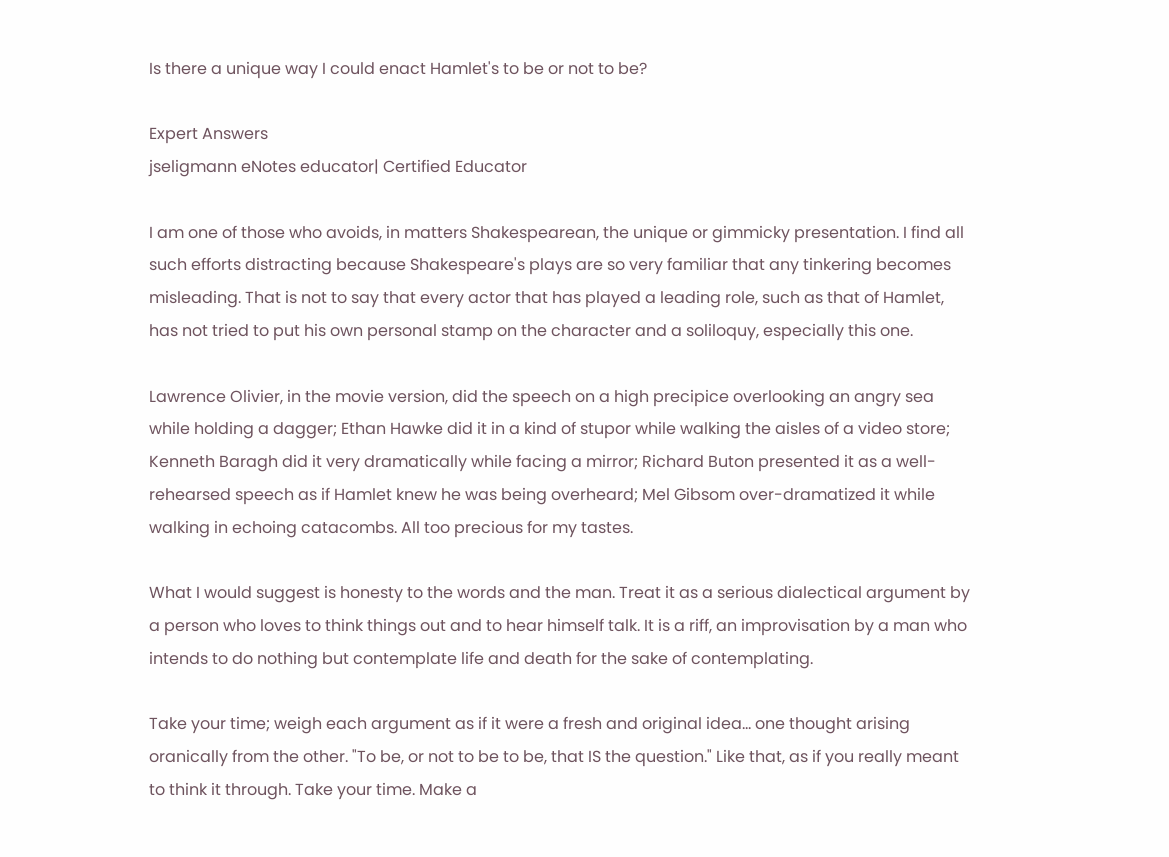Is there a unique way I could enact Hamlet's to be or not to be?

Expert Answers
jseligmann eNotes educator| Certified Educator

I am one of those who avoids, in matters Shakespearean, the unique or gimmicky presentation. I find all such efforts distracting because Shakespeare's plays are so very familiar that any tinkering becomes misleading. That is not to say that every actor that has played a leading role, such as that of Hamlet, has not tried to put his own personal stamp on the character and a soliloquy, especially this one.

Lawrence Olivier, in the movie version, did the speech on a high precipice overlooking an angry sea while holding a dagger; Ethan Hawke did it in a kind of stupor while walking the aisles of a video store; Kenneth Baragh did it very dramatically while facing a mirror; Richard Buton presented it as a well-rehearsed speech as if Hamlet knew he was being overheard; Mel Gibsom over-dramatized it while walking in echoing catacombs. All too precious for my tastes.

What I would suggest is honesty to the words and the man. Treat it as a serious dialectical argument by a person who loves to think things out and to hear himself talk. It is a riff, an improvisation by a man who intends to do nothing but contemplate life and death for the sake of contemplating.

Take your time; weigh each argument as if it were a fresh and original idea... one thought arising oranically from the other. "To be, or not to be to be, that IS the question." Like that, as if you really meant to think it through. Take your time. Make a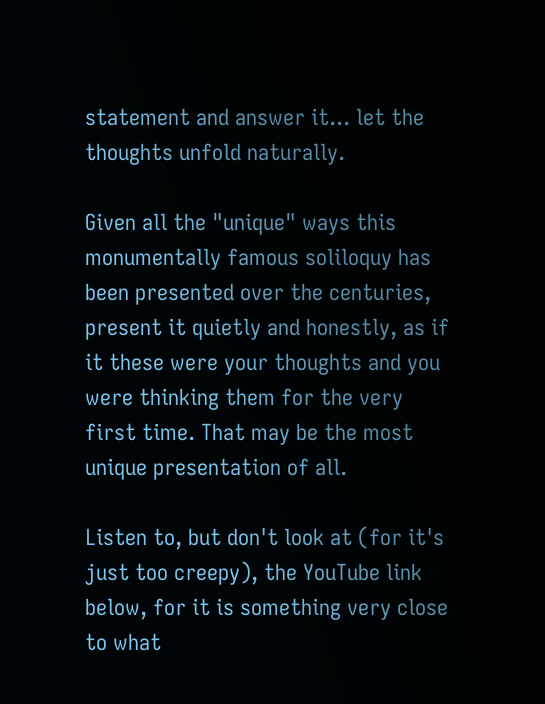statement and answer it... let the thoughts unfold naturally.

Given all the "unique" ways this monumentally famous soliloquy has been presented over the centuries, present it quietly and honestly, as if it these were your thoughts and you were thinking them for the very first time. That may be the most unique presentation of all.

Listen to, but don't look at (for it's just too creepy), the YouTube link below, for it is something very close to what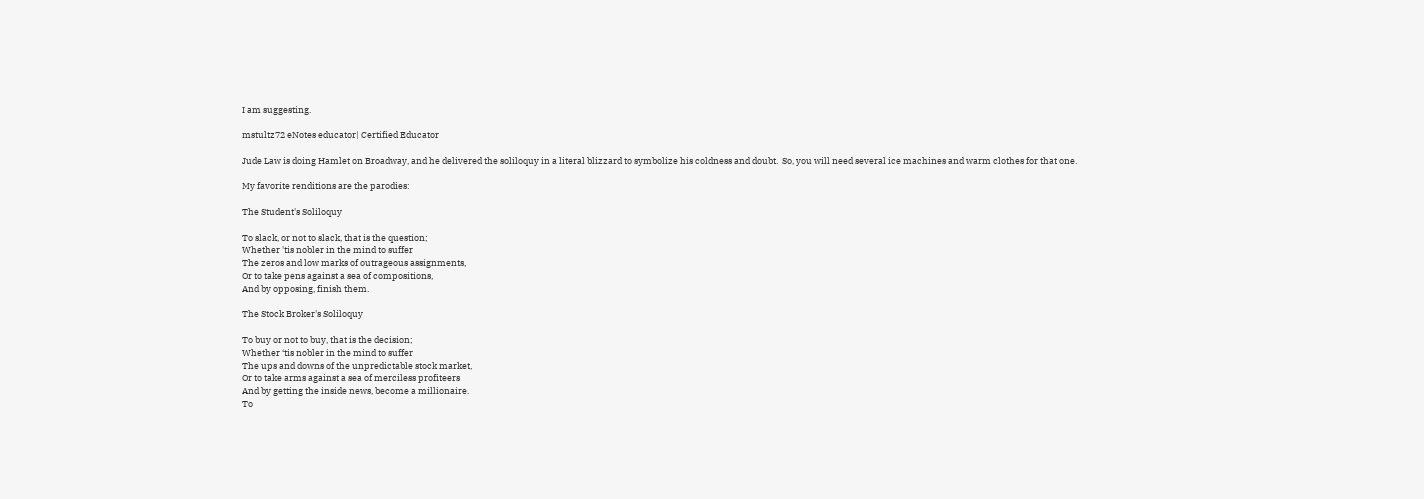I am suggesting.

mstultz72 eNotes educator| Certified Educator

Jude Law is doing Hamlet on Broadway, and he delivered the soliloquy in a literal blizzard to symbolize his coldness and doubt.  So, you will need several ice machines and warm clothes for that one.

My favorite renditions are the parodies:

The Student's Soliloquy

To slack, or not to slack, that is the question;
Whether 'tis nobler in the mind to suffer
The zeros and low marks of outrageous assignments,
Or to take pens against a sea of compositions,
And by opposing, finish them.

The Stock Broker's Soliloquy

To buy or not to buy, that is the decision;
Whether ‘tis nobler in the mind to suffer
The ups and downs of the unpredictable stock market,
Or to take arms against a sea of merciless profiteers
And by getting the inside news, become a millionaire.
To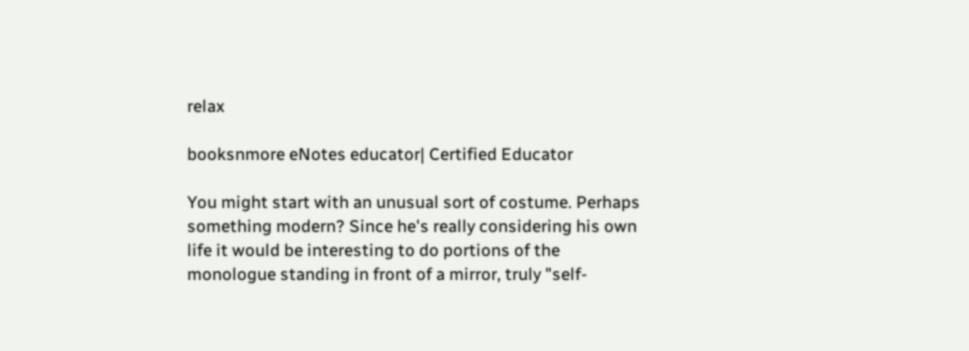relax

booksnmore eNotes educator| Certified Educator

You might start with an unusual sort of costume. Perhaps something modern? Since he's really considering his own life it would be interesting to do portions of the monologue standing in front of a mirror, truly "self-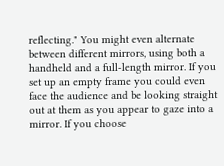reflecting." You might even alternate between different mirrors, using both a handheld and a full-length mirror. If you set up an empty frame you could even face the audience and be looking straight out at them as you appear to gaze into a mirror. If you choose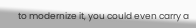to modernize it, you could even carry a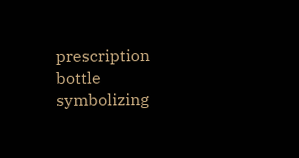prescription bottle symbolizing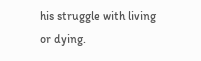his struggle with living or dying.